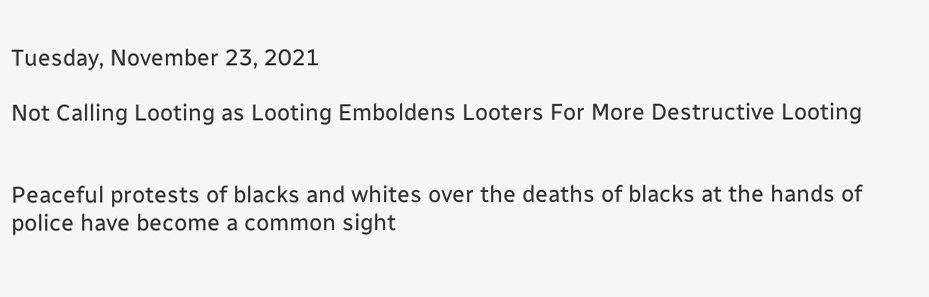Tuesday, November 23, 2021

Not Calling Looting as Looting Emboldens Looters For More Destructive Looting


Peaceful protests of blacks and whites over the deaths of blacks at the hands of police have become a common sight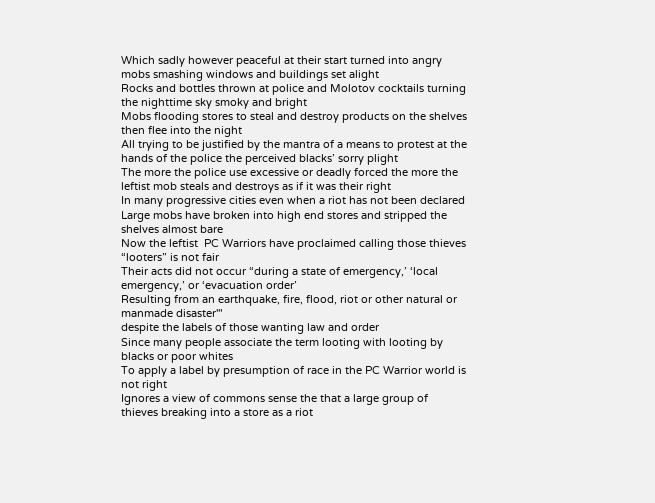Which sadly however peaceful at their start turned into angry mobs smashing windows and buildings set alight
Rocks and bottles thrown at police and Molotov cocktails turning the nighttime sky smoky and bright
Mobs flooding stores to steal and destroy products on the shelves then flee into the night
All trying to be justified by the mantra of a means to protest at the hands of the police the perceived blacks’ sorry plight
The more the police use excessive or deadly forced the more the leftist mob steals and destroys as if it was their right
In many progressive cities even when a riot has not been declared
Large mobs have broken into high end stores and stripped the shelves almost bare
Now the leftist  PC Warriors have proclaimed calling those thieves “looters” is not fair
Their acts did not occur “during a state of emergency,’ ‘local emergency,’ or ‘evacuation order’
Resulting from an earthquake, fire, flood, riot or other natural or manmade disaster'"
despite the labels of those wanting law and order
Since many people associate the term looting with looting by blacks or poor whites
To apply a label by presumption of race in the PC Warrior world is not right
Ignores a view of commons sense the that a large group of thieves breaking into a store as a riot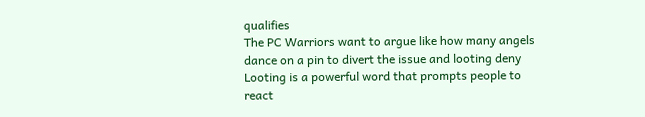qualifies
The PC Warriors want to argue like how many angels dance on a pin to divert the issue and looting deny
Looting is a powerful word that prompts people to react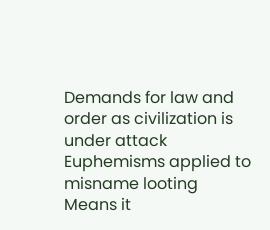Demands for law and order as civilization is under attack
Euphemisms applied to misname looting
Means it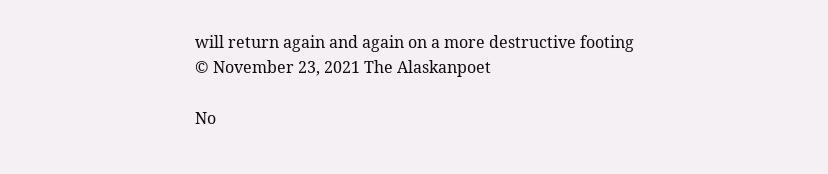will return again and again on a more destructive footing
© November 23, 2021 The Alaskanpoet

No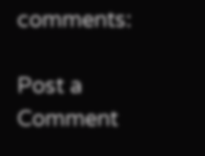comments:

Post a Comment